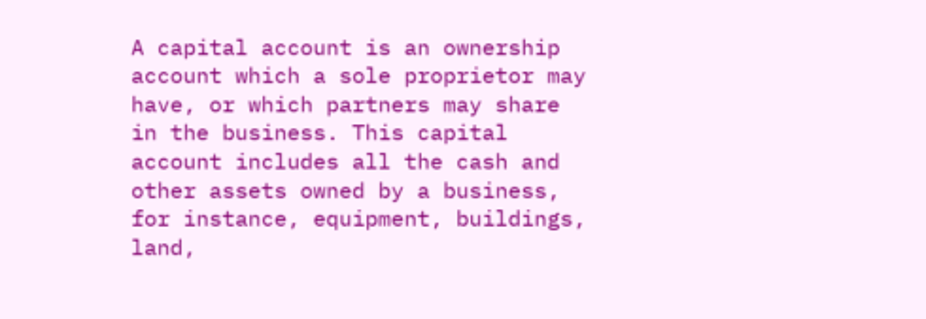A capital account is an ownership account which a sole proprietor may have, or which partners may share in the business. This capital account includes all the cash and other assets owned by a business, for instance, equipment, buildings, land,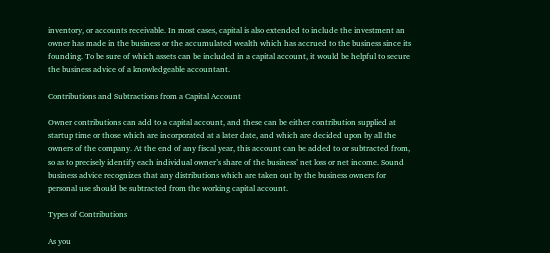inventory, or accounts receivable. In most cases, capital is also extended to include the investment an owner has made in the business or the accumulated wealth which has accrued to the business since its founding. To be sure of which assets can be included in a capital account, it would be helpful to secure the business advice of a knowledgeable accountant.

Contributions and Subtractions from a Capital Account

Owner contributions can add to a capital account, and these can be either contribution supplied at startup time or those which are incorporated at a later date, and which are decided upon by all the owners of the company. At the end of any fiscal year, this account can be added to or subtracted from, so as to precisely identify each individual owner’s share of the business’ net loss or net income. Sound business advice recognizes that any distributions which are taken out by the business owners for personal use should be subtracted from the working capital account.

Types of Contributions

As you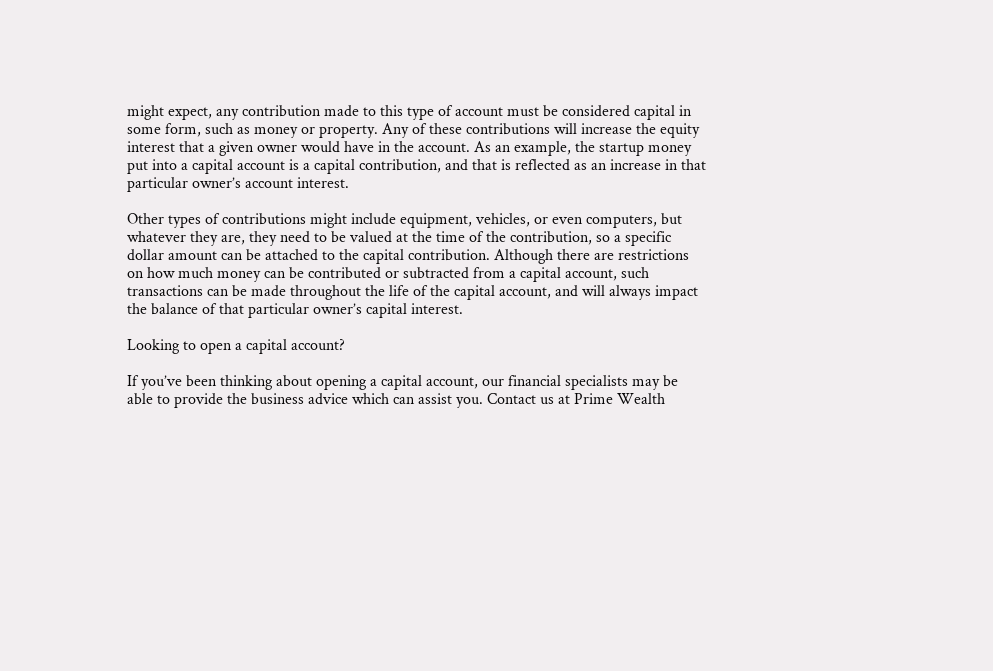might expect, any contribution made to this type of account must be considered capital in some form, such as money or property. Any of these contributions will increase the equity interest that a given owner would have in the account. As an example, the startup money put into a capital account is a capital contribution, and that is reflected as an increase in that particular owner’s account interest.

Other types of contributions might include equipment, vehicles, or even computers, but whatever they are, they need to be valued at the time of the contribution, so a specific dollar amount can be attached to the capital contribution. Although there are restrictions on how much money can be contributed or subtracted from a capital account, such transactions can be made throughout the life of the capital account, and will always impact the balance of that particular owner’s capital interest.

Looking to open a capital account?

If you’ve been thinking about opening a capital account, our financial specialists may be able to provide the business advice which can assist you. Contact us at Prime Wealth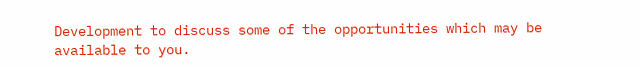Development to discuss some of the opportunities which may be available to you.